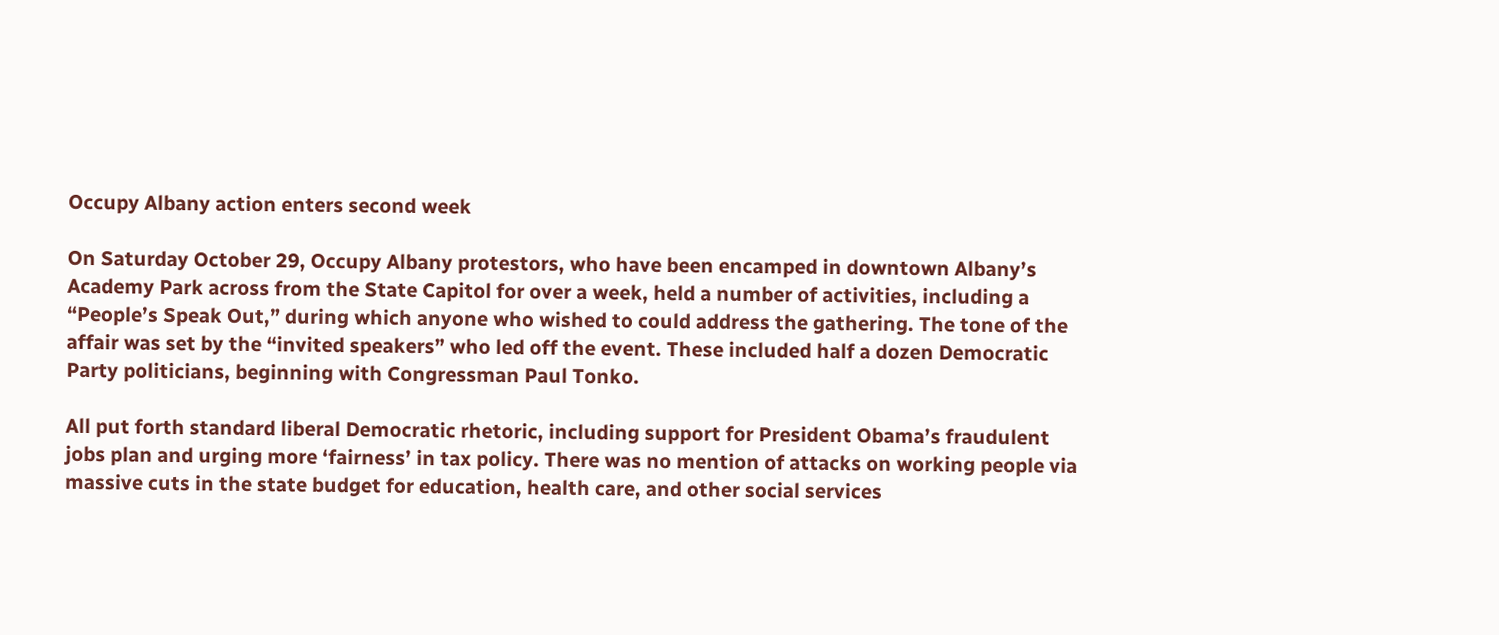Occupy Albany action enters second week

On Saturday October 29, Occupy Albany protestors, who have been encamped in downtown Albany’s Academy Park across from the State Capitol for over a week, held a number of activities, including a “People’s Speak Out,” during which anyone who wished to could address the gathering. The tone of the affair was set by the “invited speakers” who led off the event. These included half a dozen Democratic Party politicians, beginning with Congressman Paul Tonko.

All put forth standard liberal Democratic rhetoric, including support for President Obama’s fraudulent jobs plan and urging more ‘fairness’ in tax policy. There was no mention of attacks on working people via massive cuts in the state budget for education, health care, and other social services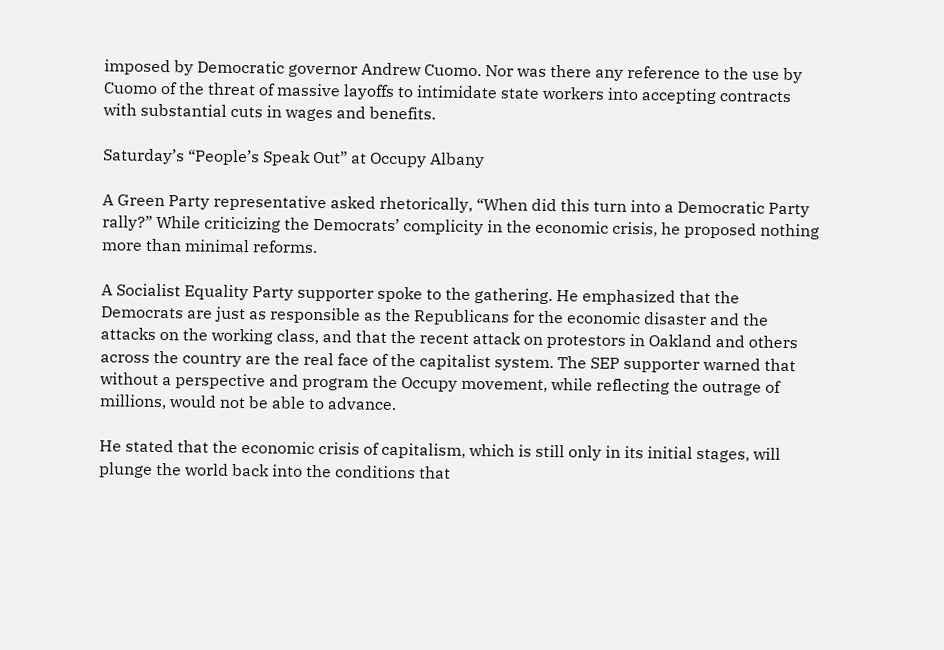imposed by Democratic governor Andrew Cuomo. Nor was there any reference to the use by Cuomo of the threat of massive layoffs to intimidate state workers into accepting contracts with substantial cuts in wages and benefits.

Saturday’s “People’s Speak Out” at Occupy Albany

A Green Party representative asked rhetorically, “When did this turn into a Democratic Party rally?” While criticizing the Democrats’ complicity in the economic crisis, he proposed nothing more than minimal reforms.

A Socialist Equality Party supporter spoke to the gathering. He emphasized that the Democrats are just as responsible as the Republicans for the economic disaster and the attacks on the working class, and that the recent attack on protestors in Oakland and others across the country are the real face of the capitalist system. The SEP supporter warned that without a perspective and program the Occupy movement, while reflecting the outrage of millions, would not be able to advance.

He stated that the economic crisis of capitalism, which is still only in its initial stages, will plunge the world back into the conditions that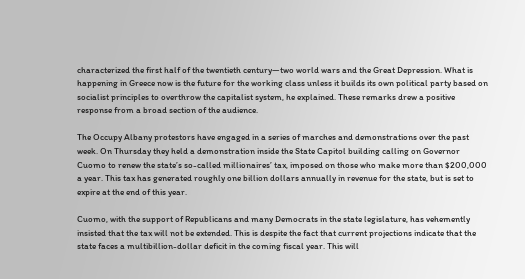characterized the first half of the twentieth century—two world wars and the Great Depression. What is happening in Greece now is the future for the working class unless it builds its own political party based on socialist principles to overthrow the capitalist system, he explained. These remarks drew a positive response from a broad section of the audience.

The Occupy Albany protestors have engaged in a series of marches and demonstrations over the past week. On Thursday they held a demonstration inside the State Capitol building calling on Governor Cuomo to renew the state’s so-called millionaires’ tax, imposed on those who make more than $200,000 a year. This tax has generated roughly one billion dollars annually in revenue for the state, but is set to expire at the end of this year.

Cuomo, with the support of Republicans and many Democrats in the state legislature, has vehemently insisted that the tax will not be extended. This is despite the fact that current projections indicate that the state faces a multibillion-dollar deficit in the coming fiscal year. This will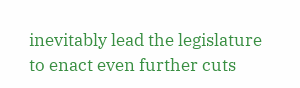inevitably lead the legislature to enact even further cuts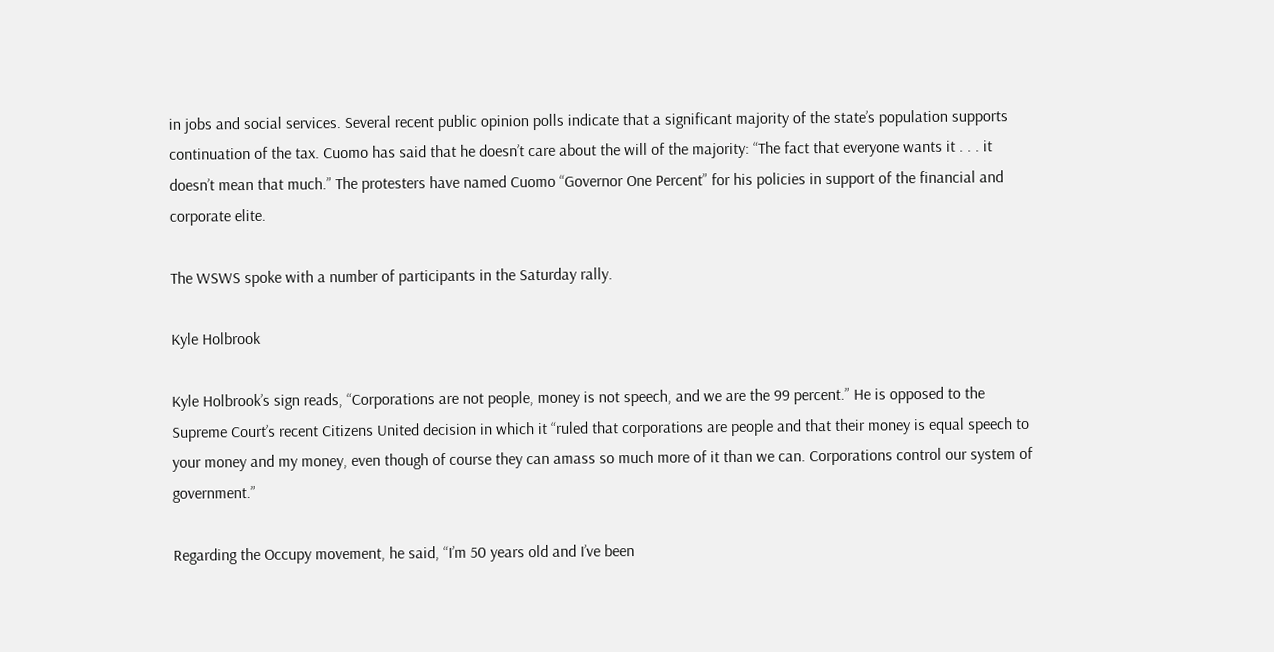in jobs and social services. Several recent public opinion polls indicate that a significant majority of the state’s population supports continuation of the tax. Cuomo has said that he doesn’t care about the will of the majority: “The fact that everyone wants it . . . it doesn’t mean that much.” The protesters have named Cuomo “Governor One Percent” for his policies in support of the financial and corporate elite.

The WSWS spoke with a number of participants in the Saturday rally.

Kyle Holbrook

Kyle Holbrook’s sign reads, “Corporations are not people, money is not speech, and we are the 99 percent.” He is opposed to the Supreme Court’s recent Citizens United decision in which it “ruled that corporations are people and that their money is equal speech to your money and my money, even though of course they can amass so much more of it than we can. Corporations control our system of government.”

Regarding the Occupy movement, he said, “I’m 50 years old and I’ve been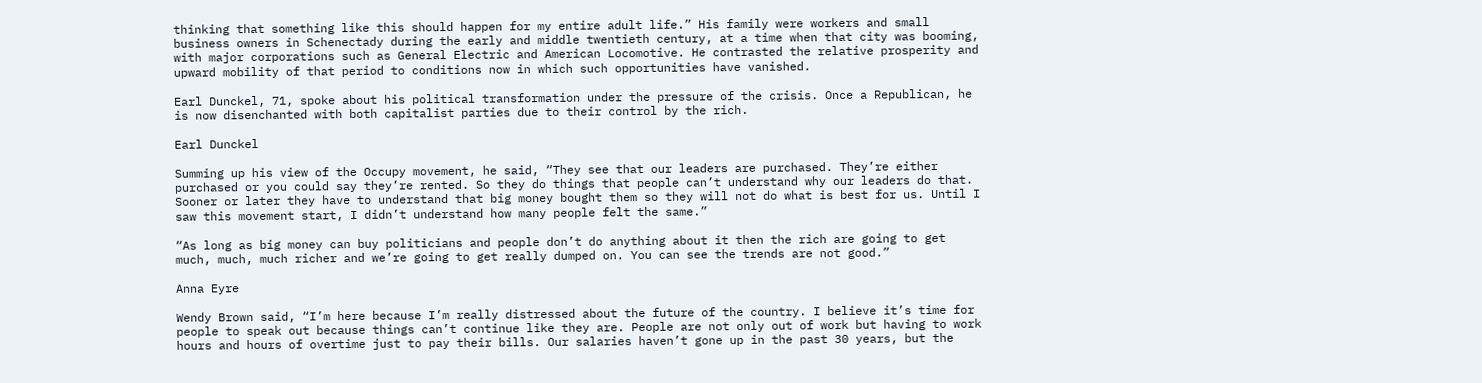thinking that something like this should happen for my entire adult life.” His family were workers and small business owners in Schenectady during the early and middle twentieth century, at a time when that city was booming, with major corporations such as General Electric and American Locomotive. He contrasted the relative prosperity and upward mobility of that period to conditions now in which such opportunities have vanished.

Earl Dunckel, 71, spoke about his political transformation under the pressure of the crisis. Once a Republican, he is now disenchanted with both capitalist parties due to their control by the rich.

Earl Dunckel

Summing up his view of the Occupy movement, he said, “They see that our leaders are purchased. They’re either purchased or you could say they’re rented. So they do things that people can’t understand why our leaders do that. Sooner or later they have to understand that big money bought them so they will not do what is best for us. Until I saw this movement start, I didn’t understand how many people felt the same.”

“As long as big money can buy politicians and people don’t do anything about it then the rich are going to get much, much, much richer and we’re going to get really dumped on. You can see the trends are not good.”

Anna Eyre

Wendy Brown said, “I’m here because I’m really distressed about the future of the country. I believe it’s time for people to speak out because things can’t continue like they are. People are not only out of work but having to work hours and hours of overtime just to pay their bills. Our salaries haven’t gone up in the past 30 years, but the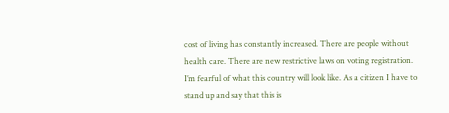cost of living has constantly increased. There are people without health care. There are new restrictive laws on voting registration. I’m fearful of what this country will look like. As a citizen I have to stand up and say that this is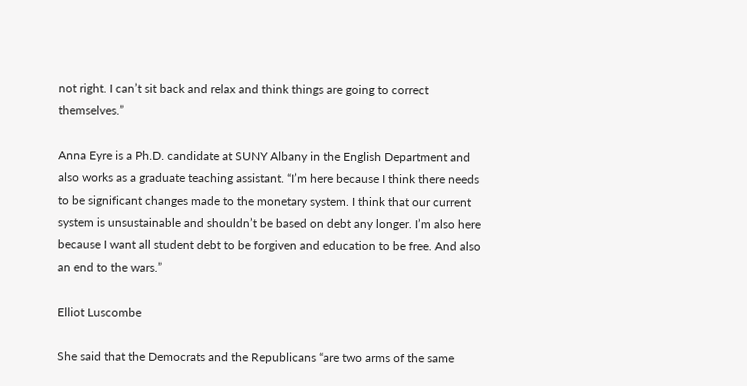not right. I can’t sit back and relax and think things are going to correct themselves.”

Anna Eyre is a Ph.D. candidate at SUNY Albany in the English Department and also works as a graduate teaching assistant. “I’m here because I think there needs to be significant changes made to the monetary system. I think that our current system is unsustainable and shouldn’t be based on debt any longer. I’m also here because I want all student debt to be forgiven and education to be free. And also an end to the wars.”

Elliot Luscombe

She said that the Democrats and the Republicans “are two arms of the same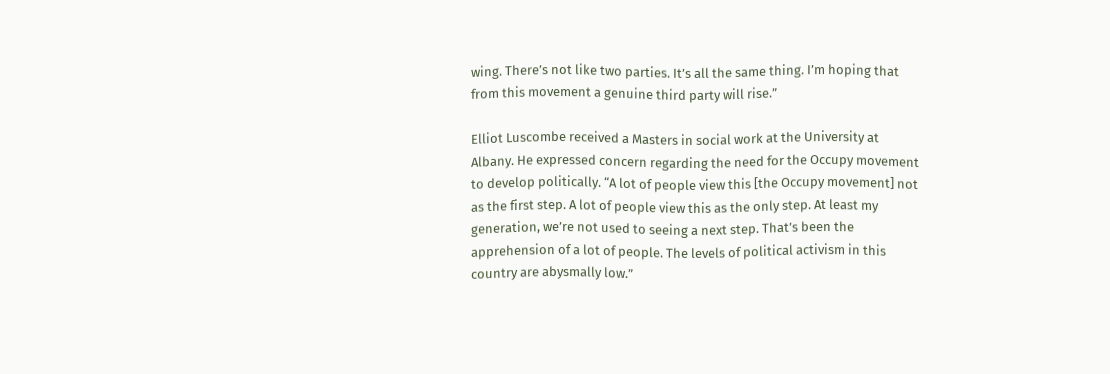wing. There’s not like two parties. It’s all the same thing. I’m hoping that from this movement a genuine third party will rise.”

Elliot Luscombe received a Masters in social work at the University at Albany. He expressed concern regarding the need for the Occupy movement to develop politically. “A lot of people view this [the Occupy movement] not as the first step. A lot of people view this as the only step. At least my generation, we’re not used to seeing a next step. That’s been the apprehension of a lot of people. The levels of political activism in this country are abysmally low.”